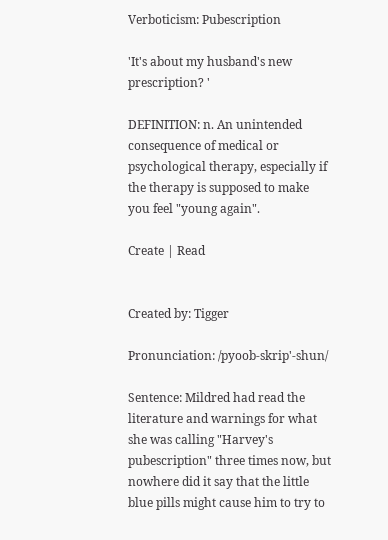Verboticism: Pubescription

'It's about my husband's new prescription? '

DEFINITION: n. An unintended consequence of medical or psychological therapy, especially if the therapy is supposed to make you feel "young again".

Create | Read


Created by: Tigger

Pronunciation: /pyoob-skrip'-shun/

Sentence: Mildred had read the literature and warnings for what she was calling "Harvey's pubescription" three times now, but nowhere did it say that the little blue pills might cause him to try to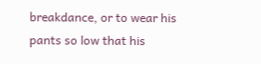breakdance, or to wear his pants so low that his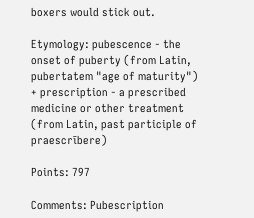boxers would stick out.

Etymology: pubescence - the onset of puberty (from Latin, pubertatem "age of maturity") + prescription - a prescribed medicine or other treatment (from Latin, past participle of praescrībere)

Points: 797

Comments: Pubescription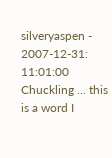silveryaspen - 2007-12-31: 11:01:00
Chuckling ... this is a word I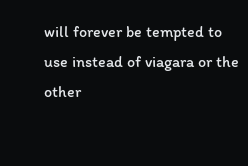will forever be tempted to use instead of viagara or the other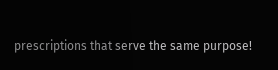prescriptions that serve the same purpose!